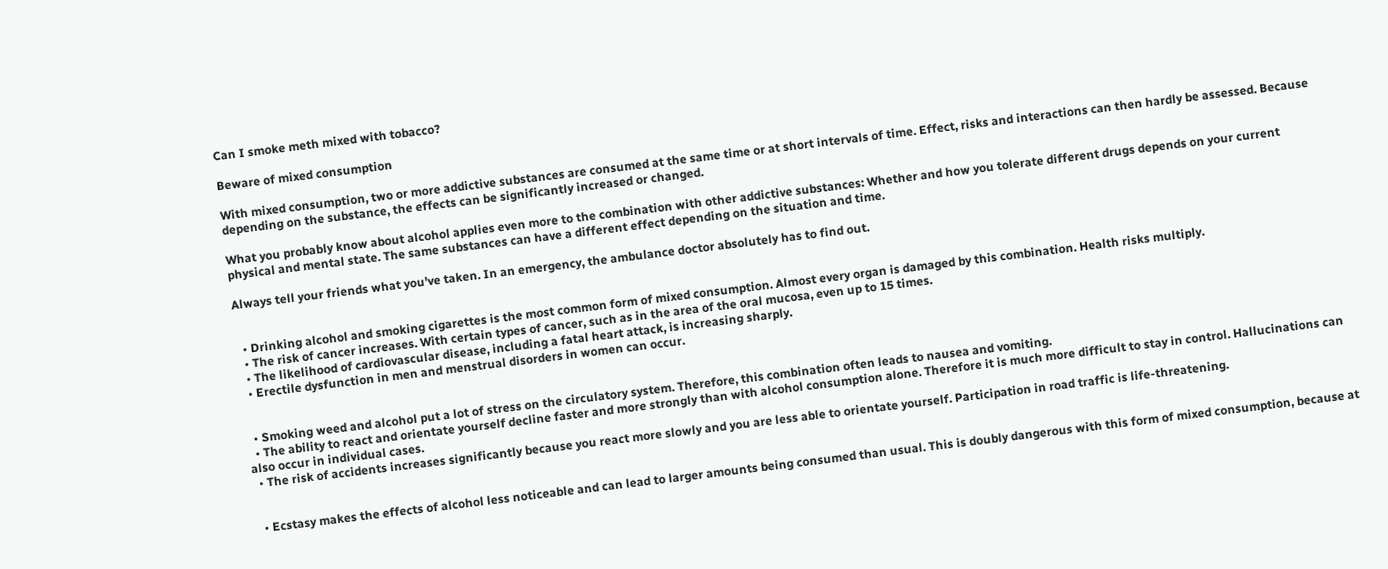Can I smoke meth mixed with tobacco?

Beware of mixed consumption

With mixed consumption, two or more addictive substances are consumed at the same time or at short intervals of time. Effect, risks and interactions can then hardly be assessed. Because depending on the substance, the effects can be significantly increased or changed.

What you probably know about alcohol applies even more to the combination with other addictive substances: Whether and how you tolerate different drugs depends on your current physical and mental state. The same substances can have a different effect depending on the situation and time.

Always tell your friends what you've taken. In an emergency, the ambulance doctor absolutely has to find out.


  • Drinking alcohol and smoking cigarettes is the most common form of mixed consumption. Almost every organ is damaged by this combination. Health risks multiply.
  • The risk of cancer increases. With certain types of cancer, such as in the area of the oral mucosa, even up to 15 times.
  • The likelihood of cardiovascular disease, including a fatal heart attack, is increasing sharply.
  • Erectile dysfunction in men and menstrual disorders in women can occur.


  • Smoking weed and alcohol put a lot of stress on the circulatory system. Therefore, this combination often leads to nausea and vomiting.
  • The ability to react and orientate yourself decline faster and more strongly than with alcohol consumption alone. Therefore it is much more difficult to stay in control. Hallucinations can also occur in individual cases.
  • The risk of accidents increases significantly because you react more slowly and you are less able to orientate yourself. Participation in road traffic is life-threatening.


  • Ecstasy makes the effects of alcohol less noticeable and can lead to larger amounts being consumed than usual. This is doubly dangerous with this form of mixed consumption, because at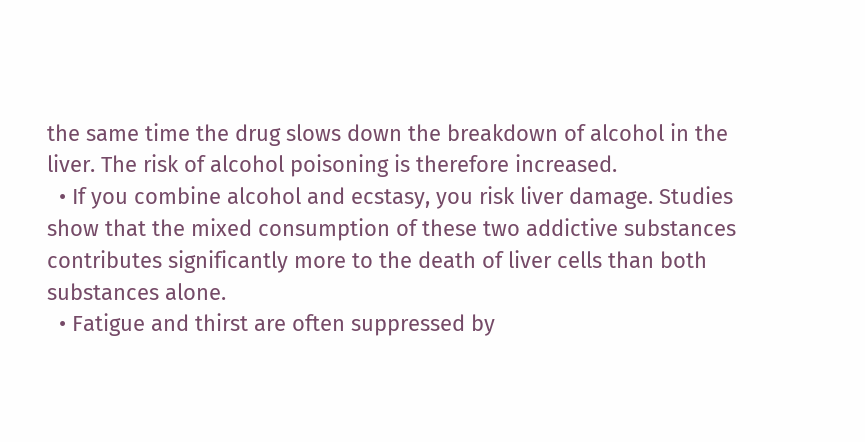the same time the drug slows down the breakdown of alcohol in the liver. The risk of alcohol poisoning is therefore increased.
  • If you combine alcohol and ecstasy, you risk liver damage. Studies show that the mixed consumption of these two addictive substances contributes significantly more to the death of liver cells than both substances alone.
  • Fatigue and thirst are often suppressed by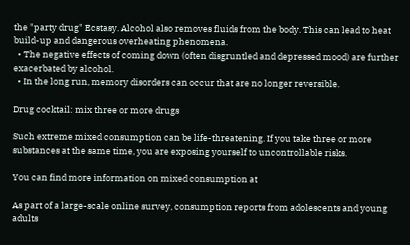the "party drug" Ecstasy. Alcohol also removes fluids from the body. This can lead to heat build-up and dangerous overheating phenomena.
  • The negative effects of coming down (often disgruntled and depressed mood) are further exacerbated by alcohol.
  • In the long run, memory disorders can occur that are no longer reversible.

Drug cocktail: mix three or more drugs

Such extreme mixed consumption can be life-threatening. If you take three or more substances at the same time, you are exposing yourself to uncontrollable risks.

You can find more information on mixed consumption at

As part of a large-scale online survey, consumption reports from adolescents and young adults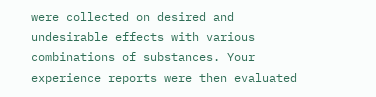were collected on desired and undesirable effects with various combinations of substances. Your experience reports were then evaluated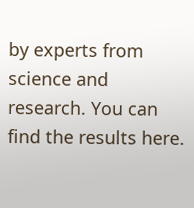by experts from science and research. You can find the results here.